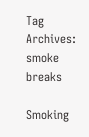Tag Archives: smoke breaks

Smoking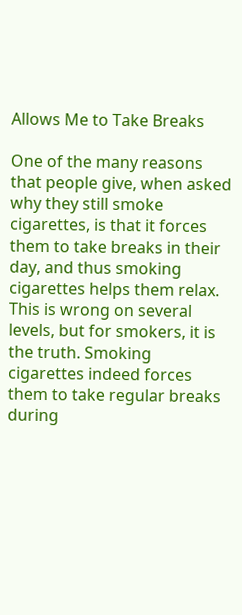Allows Me to Take Breaks

One of the many reasons that people give, when asked why they still smoke cigarettes, is that it forces them to take breaks in their day, and thus smoking cigarettes helps them relax. This is wrong on several levels, but for smokers, it is the truth. Smoking cigarettes indeed forces them to take regular breaks during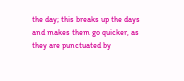the day; this breaks up the days and makes them go quicker, as they are punctuated by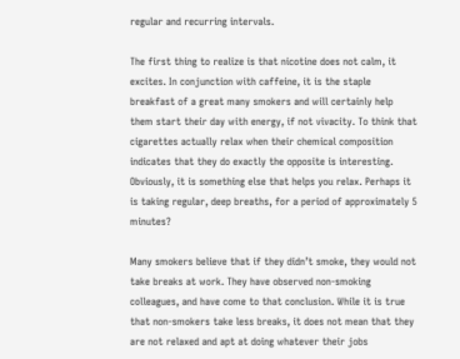regular and recurring intervals.

The first thing to realize is that nicotine does not calm, it excites. In conjunction with caffeine, it is the staple breakfast of a great many smokers and will certainly help them start their day with energy, if not vivacity. To think that cigarettes actually relax when their chemical composition indicates that they do exactly the opposite is interesting. Obviously, it is something else that helps you relax. Perhaps it is taking regular, deep breaths, for a period of approximately 5 minutes?

Many smokers believe that if they didn’t smoke, they would not take breaks at work. They have observed non-smoking colleagues, and have come to that conclusion. While it is true that non-smokers take less breaks, it does not mean that they are not relaxed and apt at doing whatever their jobs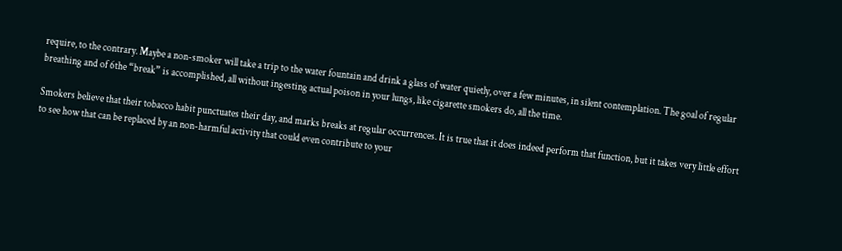require, to the contrary. Maybe a non-smoker will take a trip to the water fountain and drink a glass of water quietly, over a few minutes, in silent contemplation. The goal of regular breathing and of 6the “break” is accomplished, all without ingesting actual poison in your lungs, like cigarette smokers do, all the time.

Smokers believe that their tobacco habit punctuates their day, and marks breaks at regular occurrences. It is true that it does indeed perform that function, but it takes very little effort to see how that can be replaced by an non-harmful activity that could even contribute to your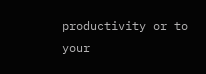productivity or to your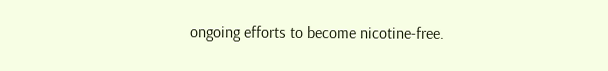ongoing efforts to become nicotine-free.